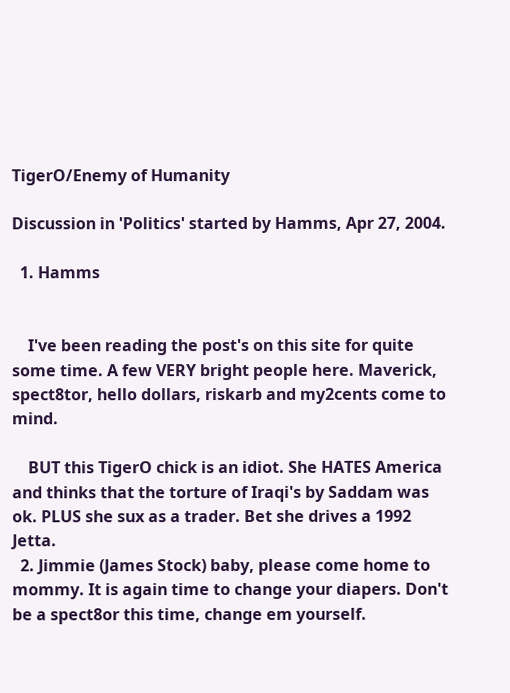TigerO/Enemy of Humanity

Discussion in 'Politics' started by Hamms, Apr 27, 2004.

  1. Hamms


    I've been reading the post's on this site for quite some time. A few VERY bright people here. Maverick, spect8tor, hello dollars, riskarb and my2cents come to mind.

    BUT this TigerO chick is an idiot. She HATES America and thinks that the torture of Iraqi's by Saddam was ok. PLUS she sux as a trader. Bet she drives a 1992 Jetta.
  2. Jimmie (James Stock) baby, please come home to mommy. It is again time to change your diapers. Don't be a spect8or this time, change em yourself.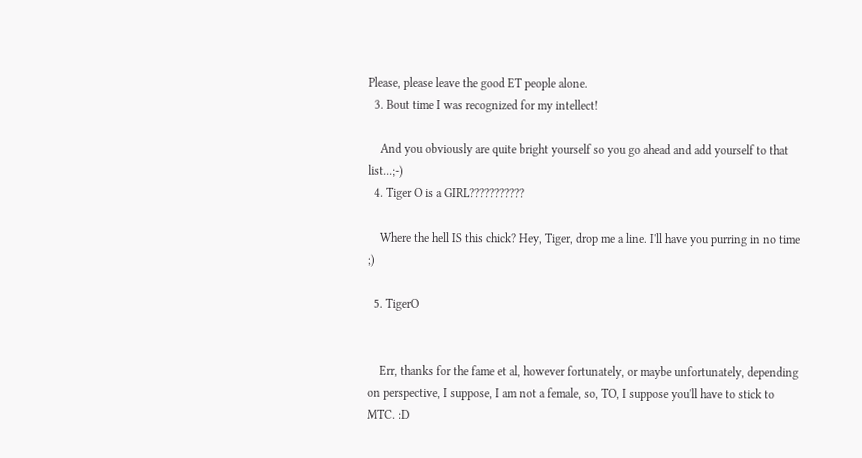Please, please leave the good ET people alone.
  3. Bout time I was recognized for my intellect!

    And you obviously are quite bright yourself so you go ahead and add yourself to that list...;-)
  4. Tiger O is a GIRL???????????

    Where the hell IS this chick? Hey, Tiger, drop me a line. I'll have you purring in no time ;)

  5. TigerO


    Err, thanks for the fame et al, however fortunately, or maybe unfortunately, depending on perspective, I suppose, I am not a female, so, TO, I suppose you'll have to stick to MTC. :D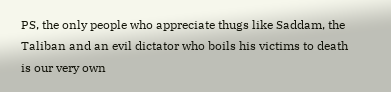PS, the only people who appreciate thugs like Saddam, the Taliban and an evil dictator who boils his victims to death is our very own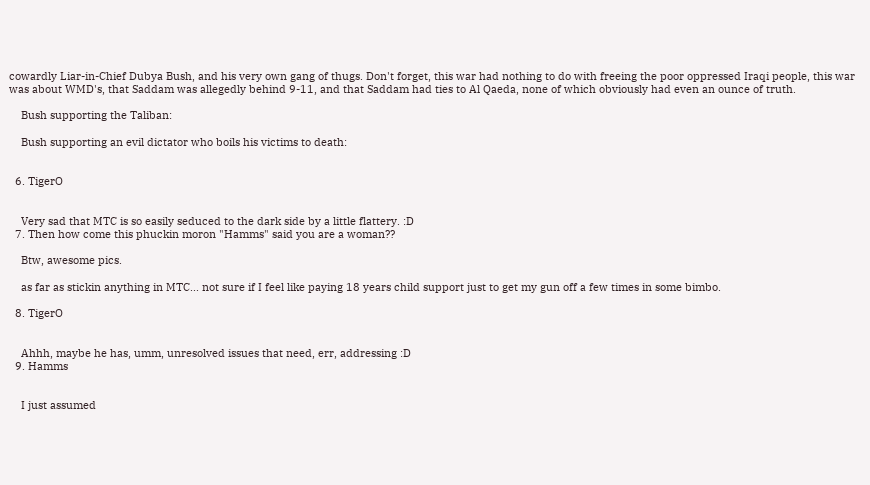cowardly Liar-in-Chief Dubya Bush, and his very own gang of thugs. Don't forget, this war had nothing to do with freeing the poor oppressed Iraqi people, this war was about WMD's, that Saddam was allegedly behind 9-11, and that Saddam had ties to Al Qaeda, none of which obviously had even an ounce of truth.

    Bush supporting the Taliban:

    Bush supporting an evil dictator who boils his victims to death:


  6. TigerO


    Very sad that MTC is so easily seduced to the dark side by a little flattery. :D
  7. Then how come this phuckin moron "Hamms" said you are a woman??

    Btw, awesome pics.

    as far as stickin anything in MTC... not sure if I feel like paying 18 years child support just to get my gun off a few times in some bimbo.

  8. TigerO


    Ahhh, maybe he has, umm, unresolved issues that need, err, addressing :D
  9. Hamms


    I just assumed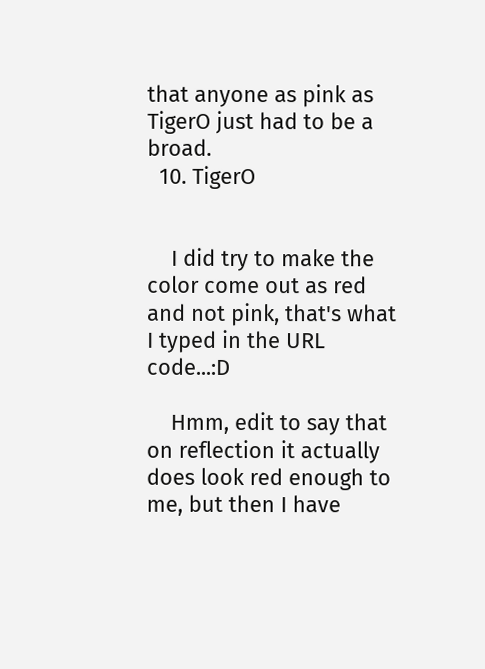that anyone as pink as TigerO just had to be a broad.
  10. TigerO


    I did try to make the color come out as red and not pink, that's what I typed in the URL code...:D

    Hmm, edit to say that on reflection it actually does look red enough to me, but then I have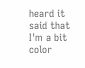heard it said that I'm a bit color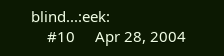blind...:eek:
    #10     Apr 28, 2004